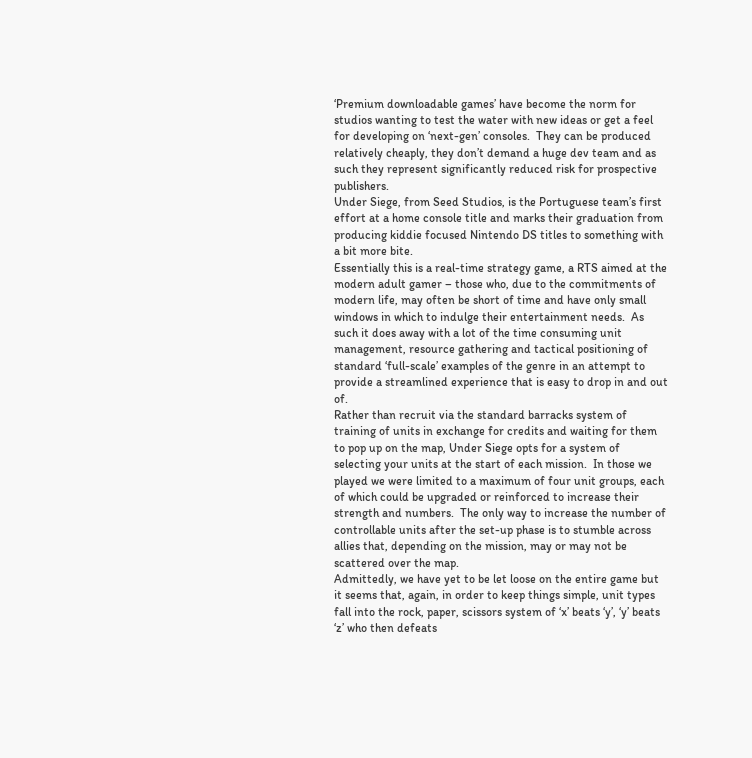‘Premium downloadable games’ have become the norm for studios wanting to test the water with new ideas or get a feel for developing on ‘next-gen’ consoles.  They can be produced relatively cheaply, they don’t demand a huge dev team and as such they represent significantly reduced risk for prospective publishers.
Under Siege, from Seed Studios, is the Portuguese team’s first effort at a home console title and marks their graduation from producing kiddie focused Nintendo DS titles to something with a bit more bite.
Essentially this is a real-time strategy game, a RTS aimed at the modern adult gamer – those who, due to the commitments of modern life, may often be short of time and have only small windows in which to indulge their entertainment needs.  As such it does away with a lot of the time consuming unit management, resource gathering and tactical positioning of standard ‘full-scale’ examples of the genre in an attempt to provide a streamlined experience that is easy to drop in and out of.
Rather than recruit via the standard barracks system of training of units in exchange for credits and waiting for them to pop up on the map, Under Siege opts for a system of selecting your units at the start of each mission.  In those we played we were limited to a maximum of four unit groups, each of which could be upgraded or reinforced to increase their strength and numbers.  The only way to increase the number of controllable units after the set-up phase is to stumble across allies that, depending on the mission, may or may not be scattered over the map.
Admittedly, we have yet to be let loose on the entire game but it seems that, again, in order to keep things simple, unit types fall into the rock, paper, scissors system of ‘x’ beats ‘y’, ‘y’ beats ‘z’ who then defeats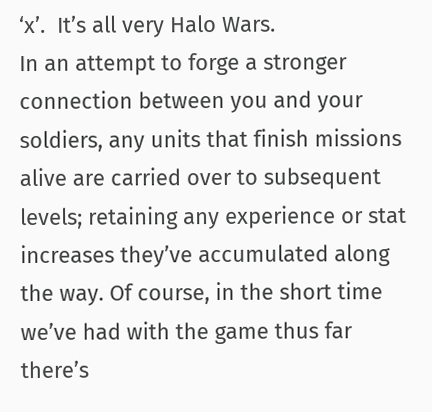‘x’.  It’s all very Halo Wars.
In an attempt to forge a stronger connection between you and your soldiers, any units that finish missions alive are carried over to subsequent levels; retaining any experience or stat increases they’ve accumulated along the way. Of course, in the short time we’ve had with the game thus far there’s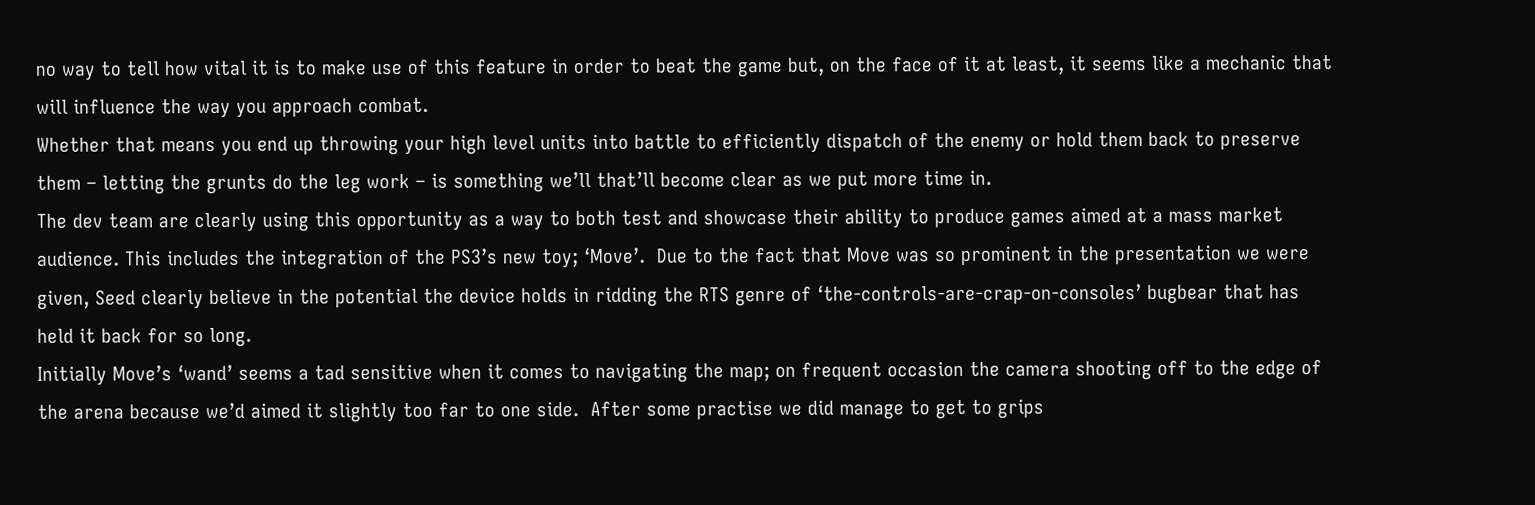no way to tell how vital it is to make use of this feature in order to beat the game but, on the face of it at least, it seems like a mechanic that will influence the way you approach combat.
Whether that means you end up throwing your high level units into battle to efficiently dispatch of the enemy or hold them back to preserve them – letting the grunts do the leg work – is something we’ll that’ll become clear as we put more time in.
The dev team are clearly using this opportunity as a way to both test and showcase their ability to produce games aimed at a mass market audience. This includes the integration of the PS3’s new toy; ‘Move’.  Due to the fact that Move was so prominent in the presentation we were given, Seed clearly believe in the potential the device holds in ridding the RTS genre of ‘the-controls-are-crap-on-consoles’ bugbear that has held it back for so long.
Initially Move’s ‘wand’ seems a tad sensitive when it comes to navigating the map; on frequent occasion the camera shooting off to the edge of the arena because we’d aimed it slightly too far to one side.  After some practise we did manage to get to grips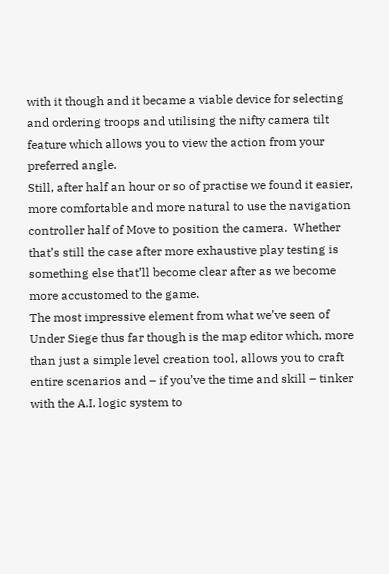with it though and it became a viable device for selecting and ordering troops and utilising the nifty camera tilt feature which allows you to view the action from your preferred angle.
Still, after half an hour or so of practise we found it easier, more comfortable and more natural to use the navigation controller half of Move to position the camera.  Whether that’s still the case after more exhaustive play testing is something else that’ll become clear after as we become more accustomed to the game.
The most impressive element from what we’ve seen of Under Siege thus far though is the map editor which, more than just a simple level creation tool, allows you to craft entire scenarios and – if you’ve the time and skill – tinker with the A.I. logic system to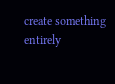create something entirely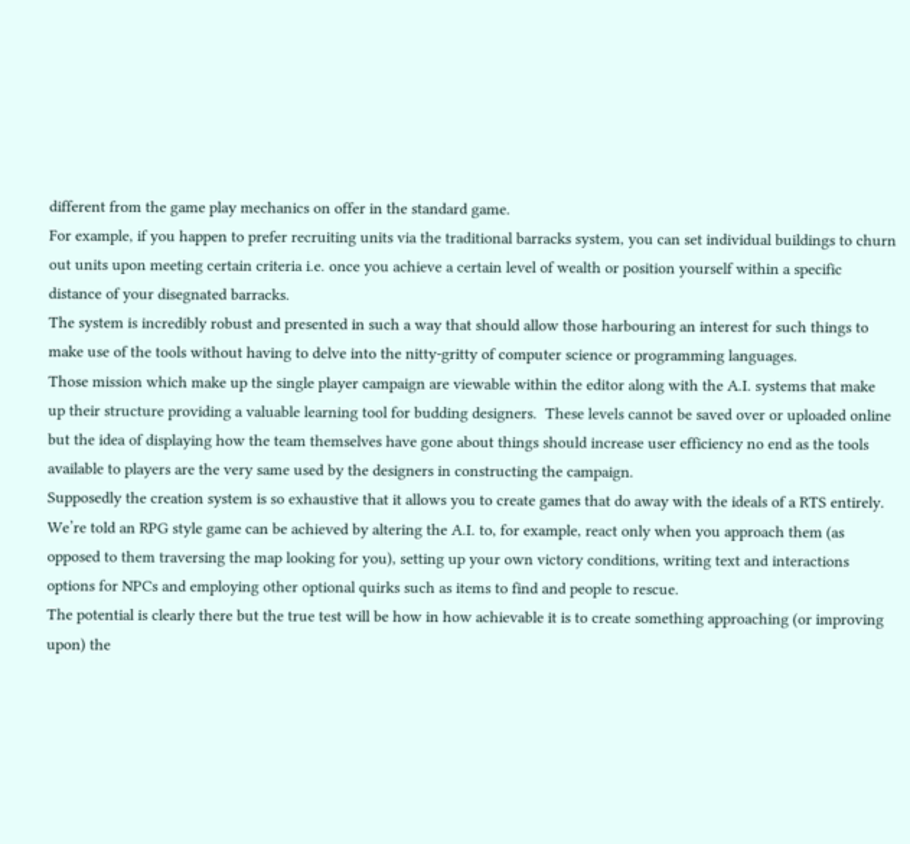different from the game play mechanics on offer in the standard game.
For example, if you happen to prefer recruiting units via the traditional barracks system, you can set individual buildings to churn out units upon meeting certain criteria i.e. once you achieve a certain level of wealth or position yourself within a specific distance of your disegnated barracks.
The system is incredibly robust and presented in such a way that should allow those harbouring an interest for such things to make use of the tools without having to delve into the nitty-gritty of computer science or programming languages.
Those mission which make up the single player campaign are viewable within the editor along with the A.I. systems that make up their structure providing a valuable learning tool for budding designers.  These levels cannot be saved over or uploaded online but the idea of displaying how the team themselves have gone about things should increase user efficiency no end as the tools available to players are the very same used by the designers in constructing the campaign.
Supposedly the creation system is so exhaustive that it allows you to create games that do away with the ideals of a RTS entirely.  We’re told an RPG style game can be achieved by altering the A.I. to, for example, react only when you approach them (as opposed to them traversing the map looking for you), setting up your own victory conditions, writing text and interactions options for NPCs and employing other optional quirks such as items to find and people to rescue.
The potential is clearly there but the true test will be how in how achievable it is to create something approaching (or improving upon) the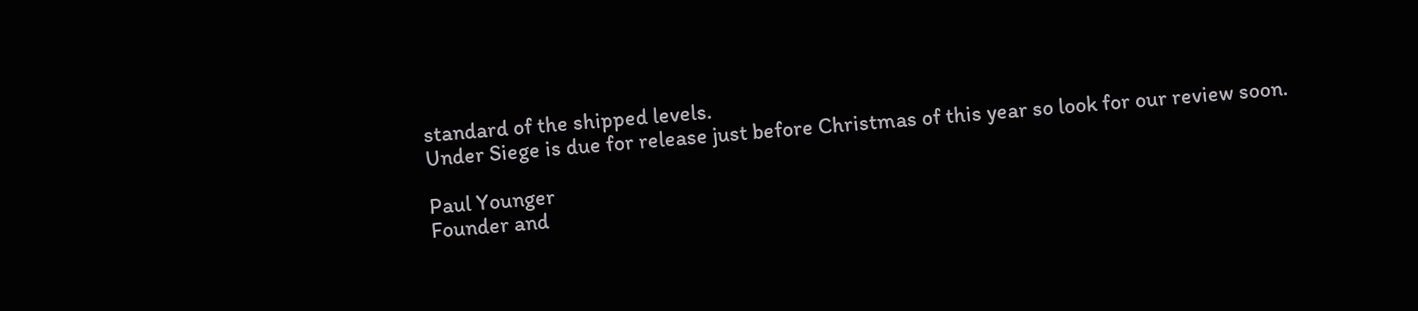standard of the shipped levels.
Under Siege is due for release just before Christmas of this year so look for our review soon.

Paul Younger
Founder and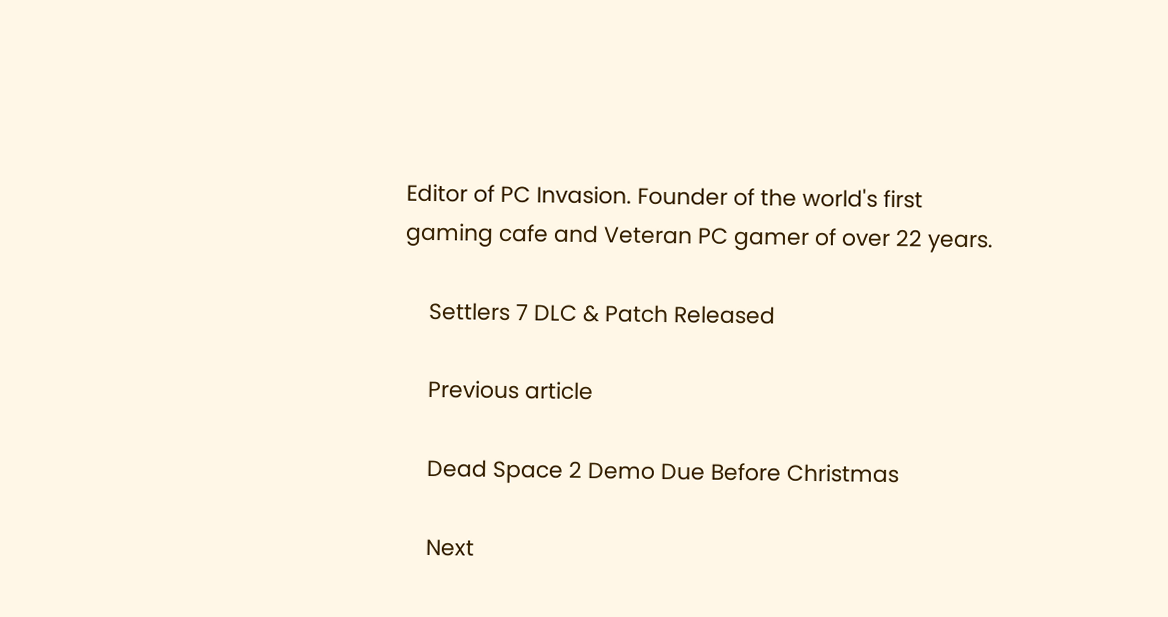Editor of PC Invasion. Founder of the world's first gaming cafe and Veteran PC gamer of over 22 years.

    Settlers 7 DLC & Patch Released

    Previous article

    Dead Space 2 Demo Due Before Christmas

    Next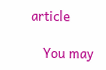article

    You may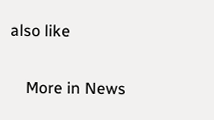also like

    More in News